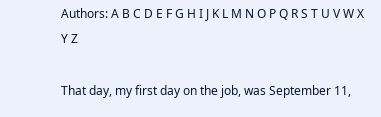Authors: A B C D E F G H I J K L M N O P Q R S T U V W X Y Z

That day, my first day on the job, was September 11,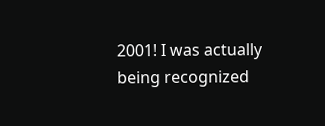2001! I was actually being recognized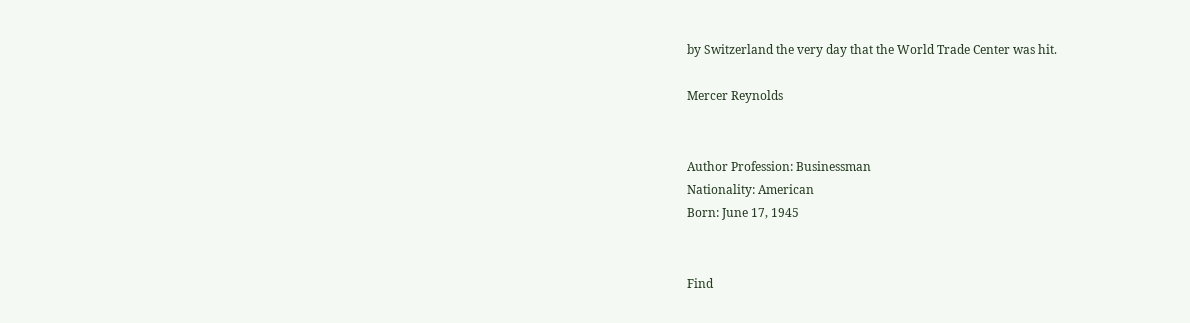by Switzerland the very day that the World Trade Center was hit.

Mercer Reynolds


Author Profession: Businessman
Nationality: American
Born: June 17, 1945


Find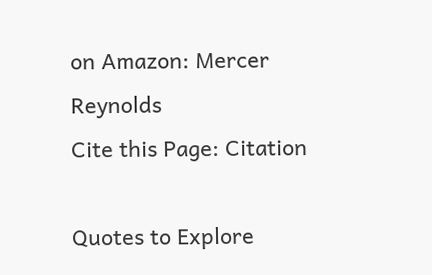on Amazon: Mercer Reynolds
Cite this Page: Citation

Quotes to Explore